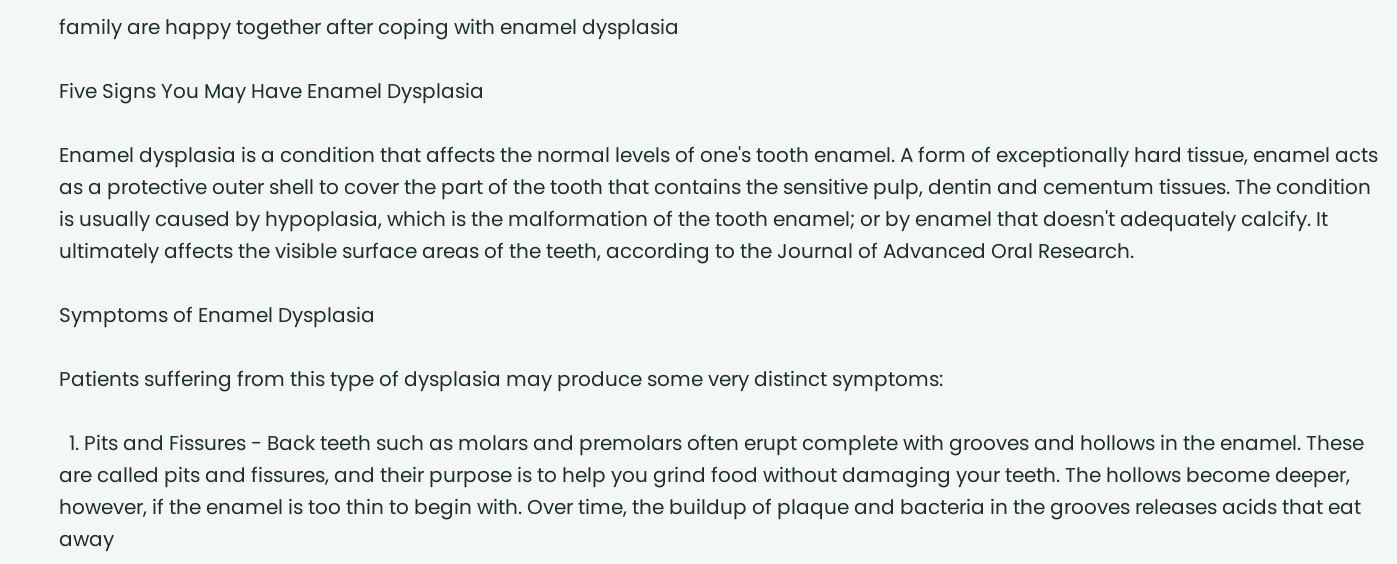family are happy together after coping with enamel dysplasia

Five Signs You May Have Enamel Dysplasia

Enamel dysplasia is a condition that affects the normal levels of one's tooth enamel. A form of exceptionally hard tissue, enamel acts as a protective outer shell to cover the part of the tooth that contains the sensitive pulp, dentin and cementum tissues. The condition is usually caused by hypoplasia, which is the malformation of the tooth enamel; or by enamel that doesn't adequately calcify. It ultimately affects the visible surface areas of the teeth, according to the Journal of Advanced Oral Research.

Symptoms of Enamel Dysplasia

Patients suffering from this type of dysplasia may produce some very distinct symptoms:

  1. Pits and Fissures - Back teeth such as molars and premolars often erupt complete with grooves and hollows in the enamel. These are called pits and fissures, and their purpose is to help you grind food without damaging your teeth. The hollows become deeper, however, if the enamel is too thin to begin with. Over time, the buildup of plaque and bacteria in the grooves releases acids that eat away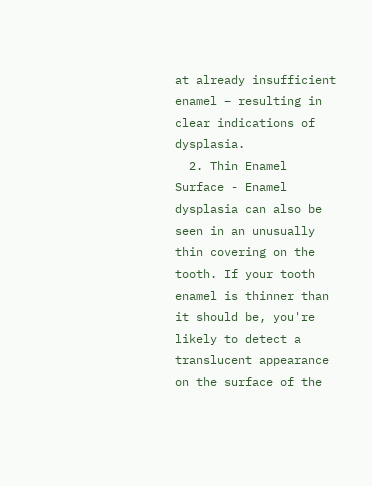at already insufficient enamel – resulting in clear indications of dysplasia.
  2. Thin Enamel Surface - Enamel dysplasia can also be seen in an unusually thin covering on the tooth. If your tooth enamel is thinner than it should be, you're likely to detect a translucent appearance on the surface of the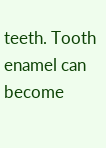teeth. Tooth enamel can become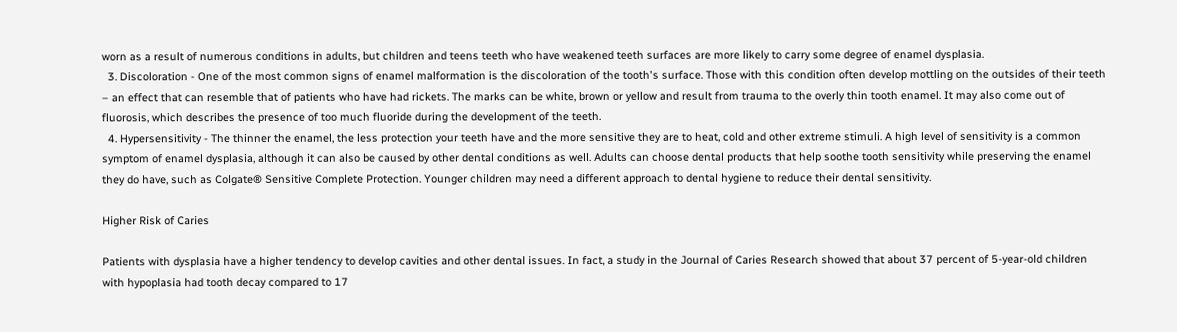worn as a result of numerous conditions in adults, but children and teens teeth who have weakened teeth surfaces are more likely to carry some degree of enamel dysplasia.
  3. Discoloration - One of the most common signs of enamel malformation is the discoloration of the tooth's surface. Those with this condition often develop mottling on the outsides of their teeth – an effect that can resemble that of patients who have had rickets. The marks can be white, brown or yellow and result from trauma to the overly thin tooth enamel. It may also come out of fluorosis, which describes the presence of too much fluoride during the development of the teeth.
  4. Hypersensitivity - The thinner the enamel, the less protection your teeth have and the more sensitive they are to heat, cold and other extreme stimuli. A high level of sensitivity is a common symptom of enamel dysplasia, although it can also be caused by other dental conditions as well. Adults can choose dental products that help soothe tooth sensitivity while preserving the enamel they do have, such as Colgate® Sensitive Complete Protection. Younger children may need a different approach to dental hygiene to reduce their dental sensitivity.

Higher Risk of Caries

Patients with dysplasia have a higher tendency to develop cavities and other dental issues. In fact, a study in the Journal of Caries Research showed that about 37 percent of 5-year-old children with hypoplasia had tooth decay compared to 17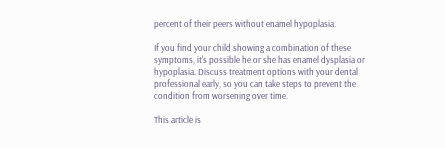percent of their peers without enamel hypoplasia.

If you find your child showing a combination of these symptoms, it's possible he or she has enamel dysplasia or hypoplasia. Discuss treatment options with your dental professional early, so you can take steps to prevent the condition from worsening over time.

This article is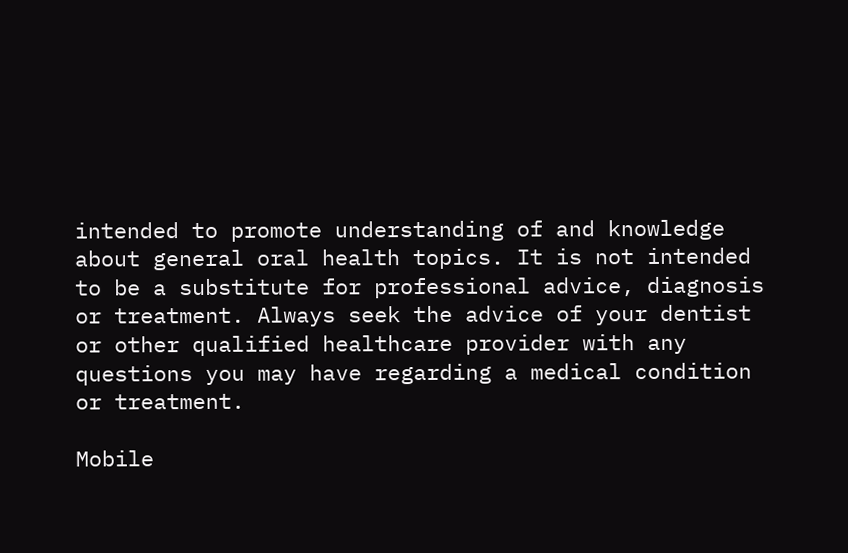intended to promote understanding of and knowledge about general oral health topics. It is not intended to be a substitute for professional advice, diagnosis or treatment. Always seek the advice of your dentist or other qualified healthcare provider with any questions you may have regarding a medical condition or treatment.

Mobile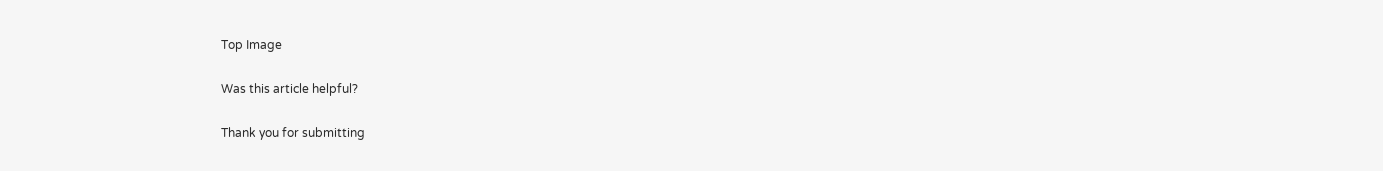Top Image

Was this article helpful?

Thank you for submitting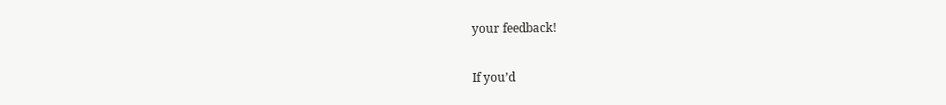your feedback!

If you’d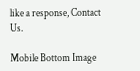like a response, Contact Us.

Mobile Bottom Image